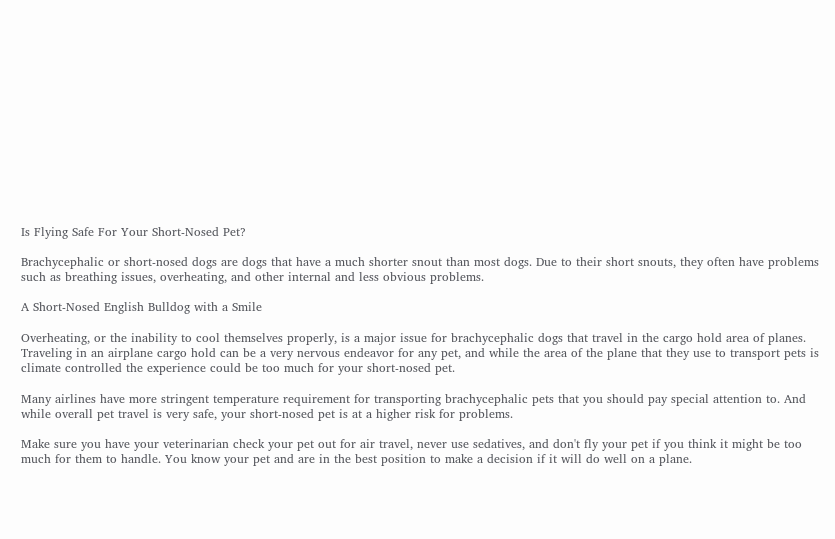Is Flying Safe For Your Short-Nosed Pet?

Brachycephalic or short-nosed dogs are dogs that have a much shorter snout than most dogs. Due to their short snouts, they often have problems such as breathing issues, overheating, and other internal and less obvious problems.

A Short-Nosed English Bulldog with a Smile

Overheating, or the inability to cool themselves properly, is a major issue for brachycephalic dogs that travel in the cargo hold area of planes. Traveling in an airplane cargo hold can be a very nervous endeavor for any pet, and while the area of the plane that they use to transport pets is climate controlled the experience could be too much for your short-nosed pet.

Many airlines have more stringent temperature requirement for transporting brachycephalic pets that you should pay special attention to. And while overall pet travel is very safe, your short-nosed pet is at a higher risk for problems.

Make sure you have your veterinarian check your pet out for air travel, never use sedatives, and don't fly your pet if you think it might be too much for them to handle. You know your pet and are in the best position to make a decision if it will do well on a plane.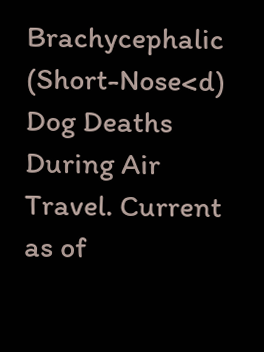Brachycephalic (Short-Nose<d) Dog Deaths During Air Travel. Current as of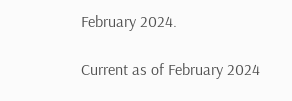February 2024.

Current as of February 2024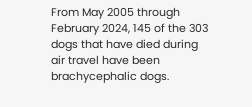From May 2005 through February 2024, 145 of the 303 dogs that have died during air travel have been brachycephalic dogs.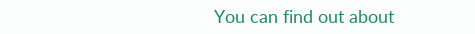You can find out about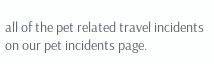all of the pet related travel incidents on our pet incidents page.